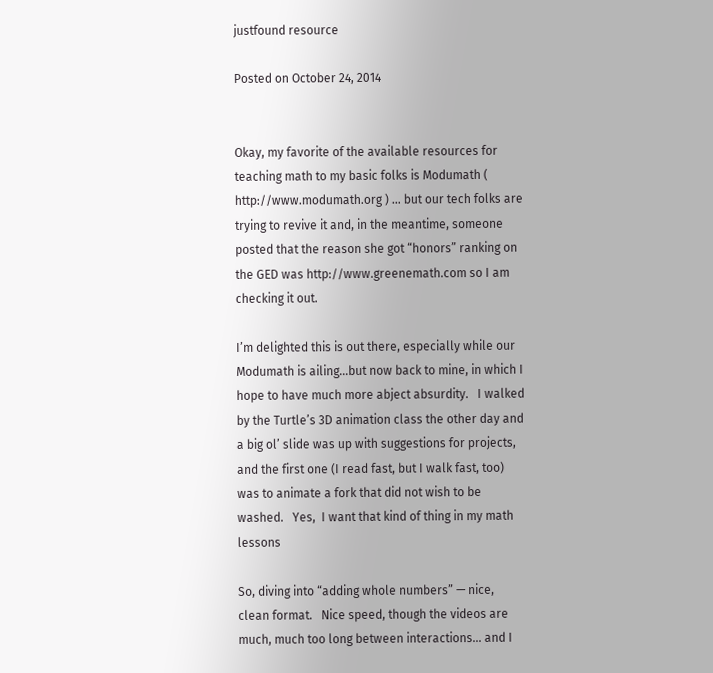justfound resource

Posted on October 24, 2014


Okay, my favorite of the available resources for teaching math to my basic folks is Modumath ( http://www.modumath.org ) … but our tech folks are trying to revive it and, in the meantime, someone posted that the reason she got “honors” ranking on the GED was http://www.greenemath.com so I am checking it out.

I’m delighted this is out there, especially while our Modumath is ailing…but now back to mine, in which I hope to have much more abject absurdity.   I walked by the Turtle’s 3D animation class the other day and a big ol’ slide was up with suggestions for projects, and the first one (I read fast, but I walk fast, too) was to animate a fork that did not wish to be washed.   Yes,  I want that kind of thing in my math lessons

So, diving into “adding whole numbers” — nice, clean format.   Nice speed, though the videos are much, much too long between interactions… and I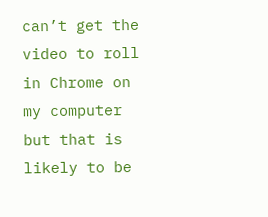can’t get the video to roll in Chrome on my computer but that is likely to be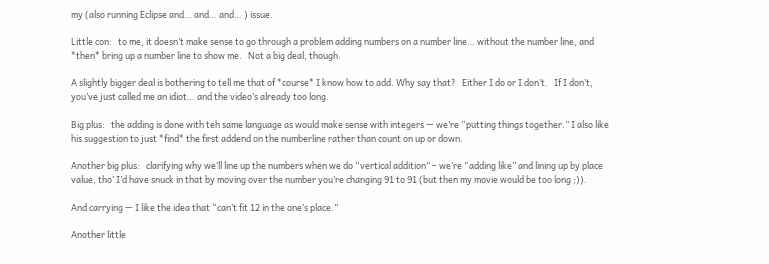my (also running Eclipse and… and… and… ) issue.

Little con:   to me, it doesn’t make sense to go through a problem adding numbers on a number line… without the number line, and *then* bring up a number line to show me.   Not a big deal, though.

A slightly bigger deal is bothering to tell me that of *course* I know how to add. Why say that?   Either I do or I don’t.   If I don’t, you’ve just called me an idiot… and the video’s already too long.

Big plus:   the adding is done with teh same language as would make sense with integers — we’re “putting things together.” I also like his suggestion to just *find* the first addend on the numberline rather than count on up or down.

Another big plus:   clarifying why we’ll line up the numbers when we do “vertical addition” – we’re “adding like” and lining up by place value, tho’ I’d have snuck in that by moving over the number you’re changing 91 to 91 (but then my movie would be too long ;)).

And carrying — I like the idea that “can’t fit 12 in the one’s place.”

Another little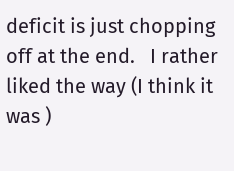deficit is just chopping off at the end.   I rather liked the way (I think it was )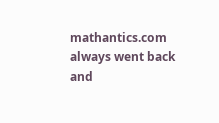mathantics.com always went back and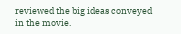reviewed the big ideas conveyed in the movie.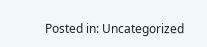Posted in: Uncategorized